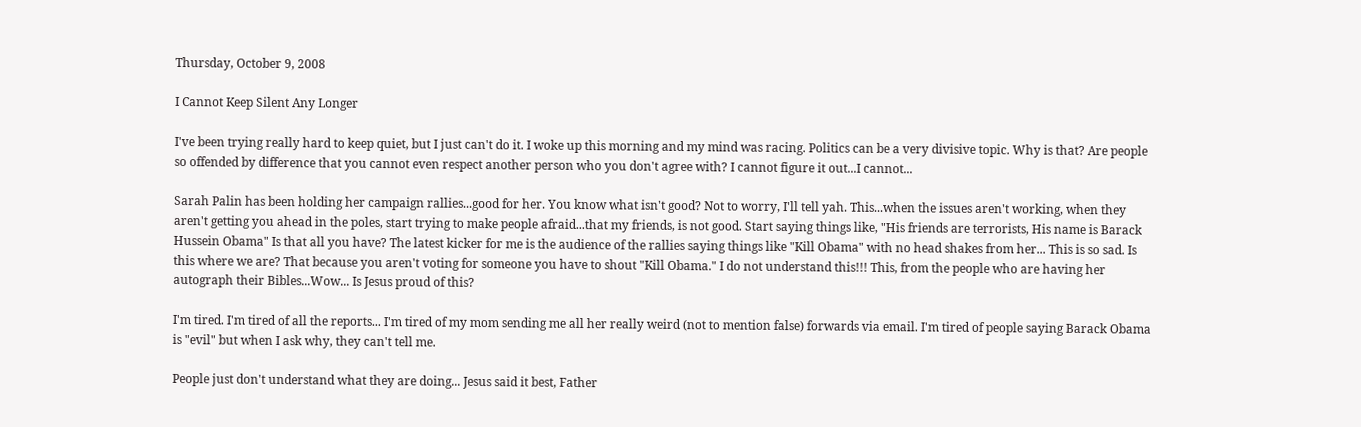Thursday, October 9, 2008

I Cannot Keep Silent Any Longer

I've been trying really hard to keep quiet, but I just can't do it. I woke up this morning and my mind was racing. Politics can be a very divisive topic. Why is that? Are people so offended by difference that you cannot even respect another person who you don't agree with? I cannot figure it out...I cannot...

Sarah Palin has been holding her campaign rallies...good for her. You know what isn't good? Not to worry, I'll tell yah. This...when the issues aren't working, when they aren't getting you ahead in the poles, start trying to make people afraid...that my friends, is not good. Start saying things like, "His friends are terrorists, His name is Barack Hussein Obama" Is that all you have? The latest kicker for me is the audience of the rallies saying things like "Kill Obama" with no head shakes from her... This is so sad. Is this where we are? That because you aren't voting for someone you have to shout "Kill Obama." I do not understand this!!! This, from the people who are having her autograph their Bibles...Wow... Is Jesus proud of this?

I'm tired. I'm tired of all the reports... I'm tired of my mom sending me all her really weird (not to mention false) forwards via email. I'm tired of people saying Barack Obama is "evil" but when I ask why, they can't tell me.

People just don't understand what they are doing... Jesus said it best, Father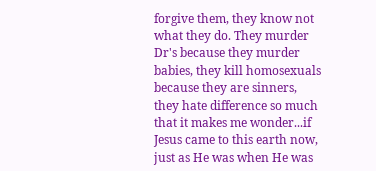forgive them, they know not what they do. They murder Dr's because they murder babies, they kill homosexuals because they are sinners, they hate difference so much that it makes me wonder...if Jesus came to this earth now, just as He was when He was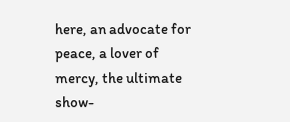here, an advocate for peace, a lover of mercy, the ultimate show-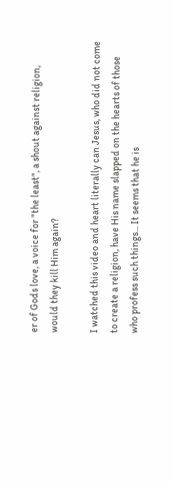er of Gods love, a voice for "the least", a shout against religion, would they kill Him again?

I watched this video and heart literally can Jesus, who did not come to create a religion, have His name slapped on the hearts of those who profess such things... It seems that he is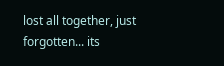lost all together, just forgotten... its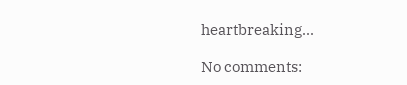heartbreaking...

No comments: